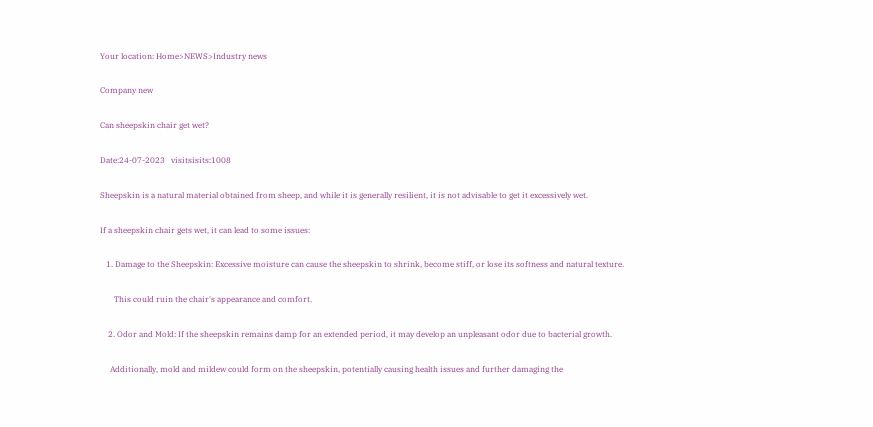Your location: Home>NEWS>Industry news

Company new

Can sheepskin chair get wet?

Date:24-07-2023   visitsisits:1008

Sheepskin is a natural material obtained from sheep, and while it is generally resilient, it is not advisable to get it excessively wet.

If a sheepskin chair gets wet, it can lead to some issues:

   1. Damage to the Sheepskin: Excessive moisture can cause the sheepskin to shrink, become stiff, or lose its softness and natural texture.

       This could ruin the chair's appearance and comfort.

    2. Odor and Mold: If the sheepskin remains damp for an extended period, it may develop an unpleasant odor due to bacterial growth.

     Additionally, mold and mildew could form on the sheepskin, potentially causing health issues and further damaging the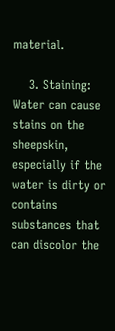material.

    3. Staining: Water can cause stains on the sheepskin, especially if the water is dirty or contains substances that can discolor the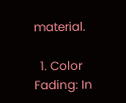material.

  1. Color Fading: In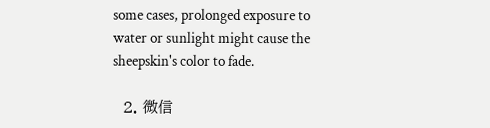some cases, prolonged exposure to water or sunlight might cause the sheepskin's color to fade.

  2. 微信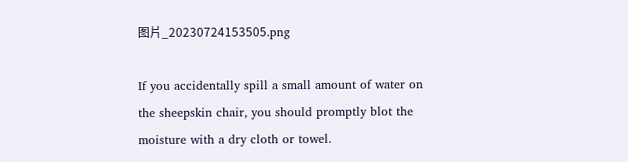图片_20230724153505.png

If you accidentally spill a small amount of water on the sheepskin chair, you should promptly blot the moisture with a dry cloth or towel.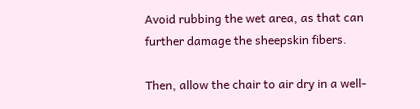Avoid rubbing the wet area, as that can further damage the sheepskin fibers.

Then, allow the chair to air dry in a well-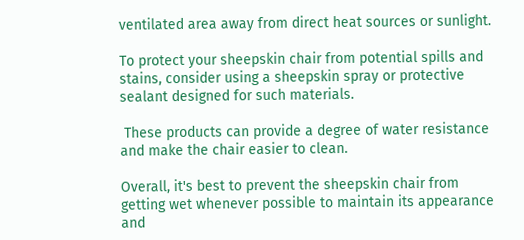ventilated area away from direct heat sources or sunlight.

To protect your sheepskin chair from potential spills and stains, consider using a sheepskin spray or protective sealant designed for such materials.

 These products can provide a degree of water resistance and make the chair easier to clean.

Overall, it's best to prevent the sheepskin chair from getting wet whenever possible to maintain its appearance and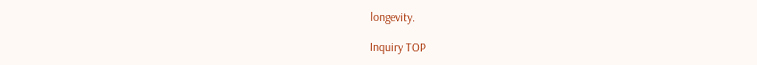longevity.

Inquiry TOP